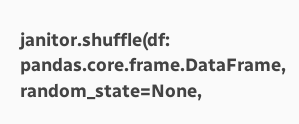janitor.shuffle(df: pandas.core.frame.DataFrame, random_state=None,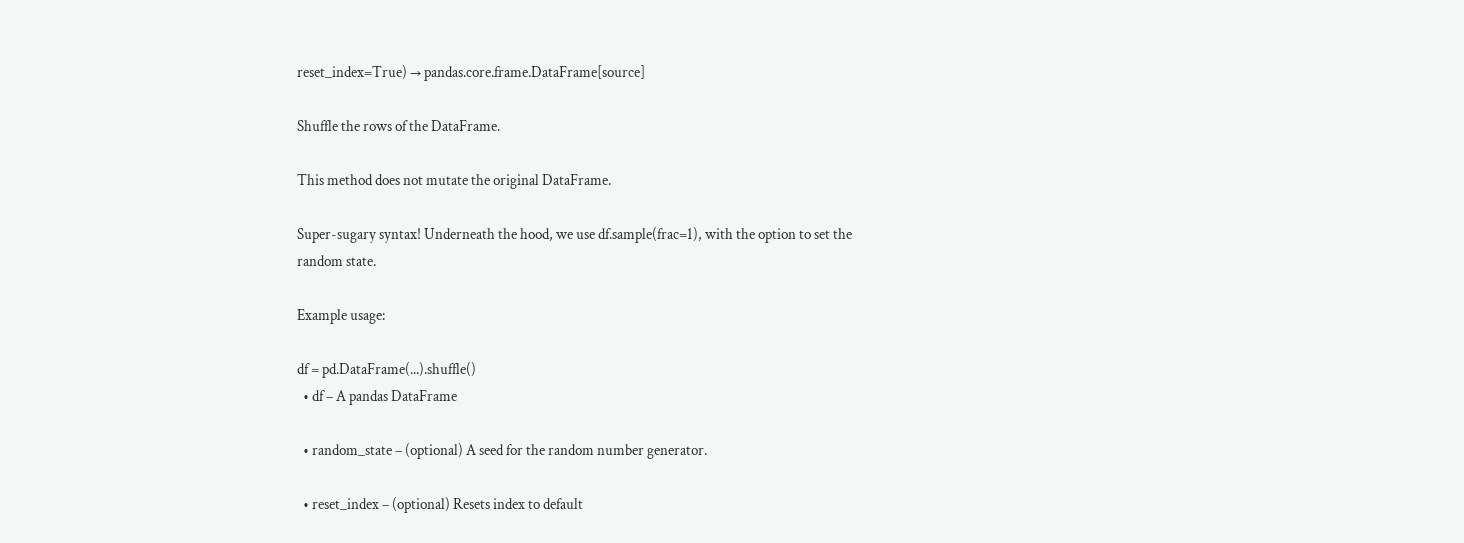reset_index=True) → pandas.core.frame.DataFrame[source]

Shuffle the rows of the DataFrame.

This method does not mutate the original DataFrame.

Super-sugary syntax! Underneath the hood, we use df.sample(frac=1), with the option to set the random state.

Example usage:

df = pd.DataFrame(...).shuffle()
  • df – A pandas DataFrame

  • random_state – (optional) A seed for the random number generator.

  • reset_index – (optional) Resets index to default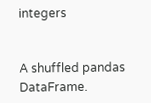integers


A shuffled pandas DataFrame.